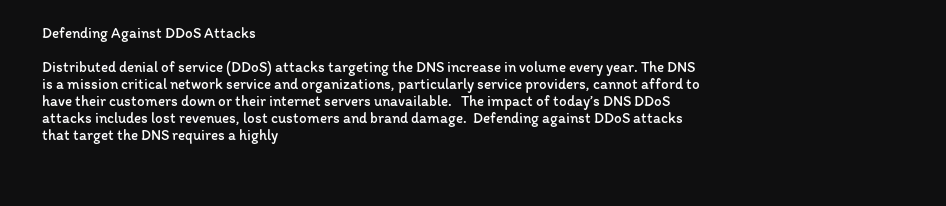Defending Against DDoS Attacks

Distributed denial of service (DDoS) attacks targeting the DNS increase in volume every year. The DNS is a mission critical network service and organizations, particularly service providers, cannot afford to have their customers down or their internet servers unavailable.   The impact of today’s DNS DDoS attacks includes lost revenues, lost customers and brand damage.  Defending against DDoS attacks that target the DNS requires a highly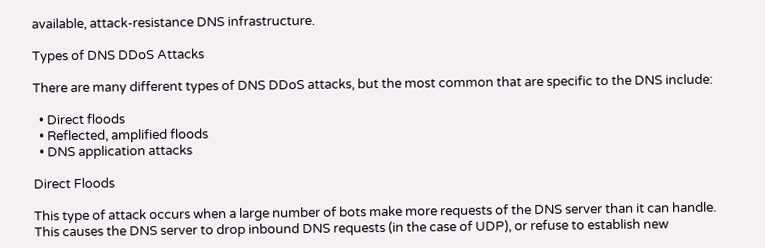available, attack-resistance DNS infrastructure.

Types of DNS DDoS Attacks

There are many different types of DNS DDoS attacks, but the most common that are specific to the DNS include:

  • Direct floods
  • Reflected, amplified floods
  • DNS application attacks

Direct Floods

This type of attack occurs when a large number of bots make more requests of the DNS server than it can handle. This causes the DNS server to drop inbound DNS requests (in the case of UDP), or refuse to establish new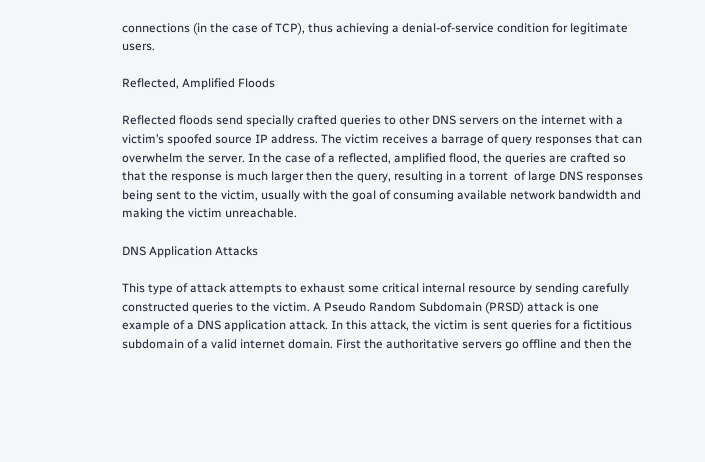connections (in the case of TCP), thus achieving a denial-of-service condition for legitimate users.

Reflected, Amplified Floods

Reflected floods send specially crafted queries to other DNS servers on the internet with a victim’s spoofed source IP address. The victim receives a barrage of query responses that can overwhelm the server. In the case of a reflected, amplified flood, the queries are crafted so that the response is much larger then the query, resulting in a torrent  of large DNS responses being sent to the victim, usually with the goal of consuming available network bandwidth and making the victim unreachable.

DNS Application Attacks

This type of attack attempts to exhaust some critical internal resource by sending carefully constructed queries to the victim. A Pseudo Random Subdomain (PRSD) attack is one example of a DNS application attack. In this attack, the victim is sent queries for a fictitious subdomain of a valid internet domain. First the authoritative servers go offline and then the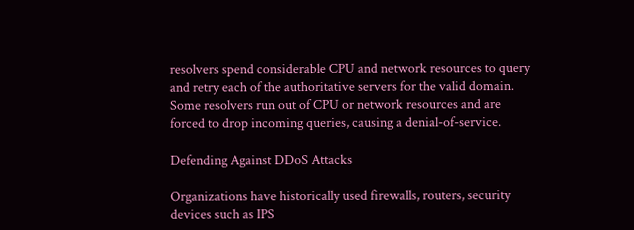resolvers spend considerable CPU and network resources to query and retry each of the authoritative servers for the valid domain. Some resolvers run out of CPU or network resources and are forced to drop incoming queries, causing a denial-of-service.

Defending Against DDoS Attacks

Organizations have historically used firewalls, routers, security devices such as IPS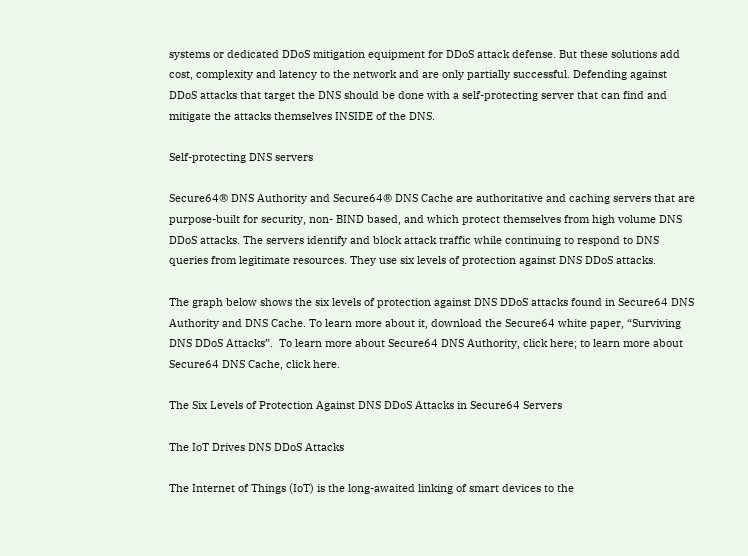systems or dedicated DDoS mitigation equipment for DDoS attack defense. But these solutions add cost, complexity and latency to the network and are only partially successful. Defending against DDoS attacks that target the DNS should be done with a self-protecting server that can find and mitigate the attacks themselves INSIDE of the DNS.

Self-protecting DNS servers

Secure64® DNS Authority and Secure64® DNS Cache are authoritative and caching servers that are purpose-built for security, non- BIND based, and which protect themselves from high volume DNS DDoS attacks. The servers identify and block attack traffic while continuing to respond to DNS queries from legitimate resources. They use six levels of protection against DNS DDoS attacks.

The graph below shows the six levels of protection against DNS DDoS attacks found in Secure64 DNS Authority and DNS Cache. To learn more about it, download the Secure64 white paper, “Surviving DNS DDoS Attacks”.  To learn more about Secure64 DNS Authority, click here; to learn more about Secure64 DNS Cache, click here.

The Six Levels of Protection Against DNS DDoS Attacks in Secure64 Servers

The IoT Drives DNS DDoS Attacks

The Internet of Things (IoT) is the long-awaited linking of smart devices to the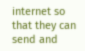internet so that they can send and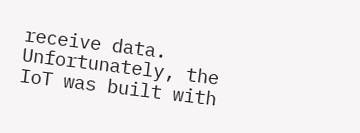receive data.  Unfortunately, the IoT was built with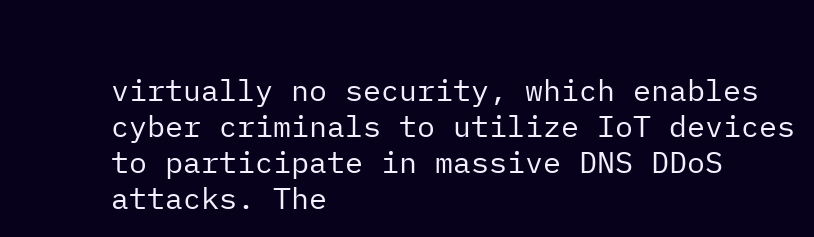virtually no security, which enables cyber criminals to utilize IoT devices to participate in massive DNS DDoS attacks. The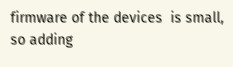firmware of the devices  is small, so adding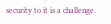security to it is a challenge.